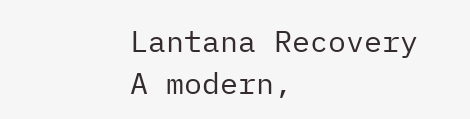Lantana Recovery
A modern,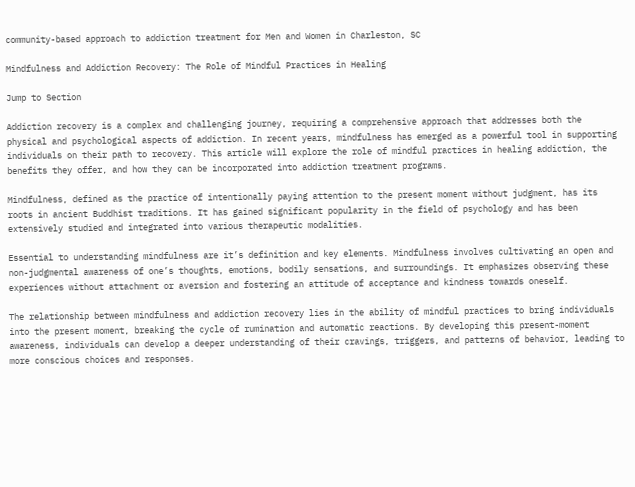community-based approach to addiction treatment for Men and Women in Charleston, SC

Mindfulness and Addiction Recovery: The Role of Mindful Practices in Healing

Jump to Section

Addiction recovery is a complex and challenging journey, requiring a comprehensive approach that addresses both the physical and psychological aspects of addiction. In recent years, mindfulness has emerged as a powerful tool in supporting individuals on their path to recovery. This article will explore the role of mindful practices in healing addiction, the benefits they offer, and how they can be incorporated into addiction treatment programs.

Mindfulness, defined as the practice of intentionally paying attention to the present moment without judgment, has its roots in ancient Buddhist traditions. It has gained significant popularity in the field of psychology and has been extensively studied and integrated into various therapeutic modalities.

Essential to understanding mindfulness are it’s definition and key elements. Mindfulness involves cultivating an open and non-judgmental awareness of one’s thoughts, emotions, bodily sensations, and surroundings. It emphasizes observing these experiences without attachment or aversion and fostering an attitude of acceptance and kindness towards oneself.

The relationship between mindfulness and addiction recovery lies in the ability of mindful practices to bring individuals into the present moment, breaking the cycle of rumination and automatic reactions. By developing this present-moment awareness, individuals can develop a deeper understanding of their cravings, triggers, and patterns of behavior, leading to more conscious choices and responses.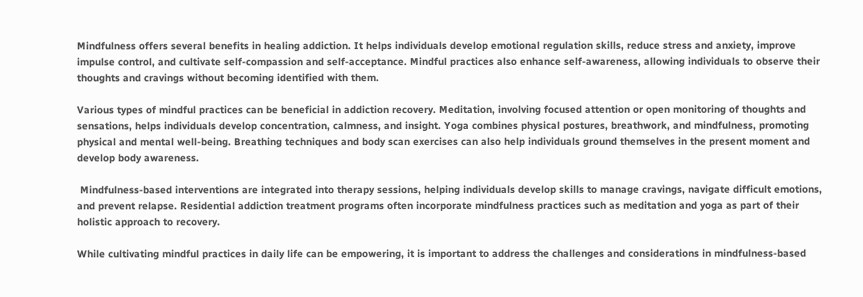Mindfulness offers several benefits in healing addiction. It helps individuals develop emotional regulation skills, reduce stress and anxiety, improve impulse control, and cultivate self-compassion and self-acceptance. Mindful practices also enhance self-awareness, allowing individuals to observe their thoughts and cravings without becoming identified with them.

Various types of mindful practices can be beneficial in addiction recovery. Meditation, involving focused attention or open monitoring of thoughts and sensations, helps individuals develop concentration, calmness, and insight. Yoga combines physical postures, breathwork, and mindfulness, promoting physical and mental well-being. Breathing techniques and body scan exercises can also help individuals ground themselves in the present moment and develop body awareness.

 Mindfulness-based interventions are integrated into therapy sessions, helping individuals develop skills to manage cravings, navigate difficult emotions, and prevent relapse. Residential addiction treatment programs often incorporate mindfulness practices such as meditation and yoga as part of their holistic approach to recovery.

While cultivating mindful practices in daily life can be empowering, it is important to address the challenges and considerations in mindfulness-based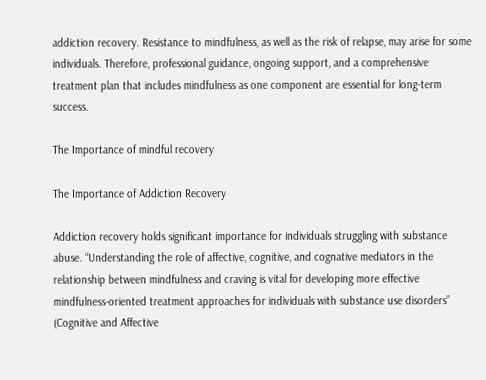addiction recovery. Resistance to mindfulness, as well as the risk of relapse, may arise for some individuals. Therefore, professional guidance, ongoing support, and a comprehensive treatment plan that includes mindfulness as one component are essential for long-term success.

The Importance of mindful recovery

The Importance of Addiction Recovery

Addiction recovery holds significant importance for individuals struggling with substance abuse. “Understanding the role of affective, cognitive, and cognative mediators in the relationship between mindfulness and craving is vital for developing more effective mindfulness-oriented treatment approaches for individuals with substance use disorders” (Cognitive and Affective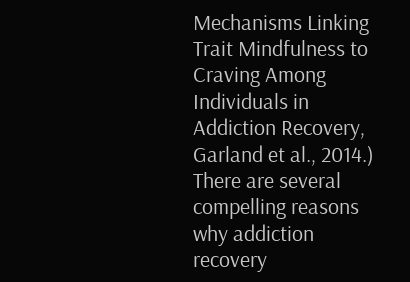Mechanisms Linking Trait Mindfulness to Craving Among Individuals in Addiction Recovery, Garland et al., 2014.) There are several compelling reasons why addiction recovery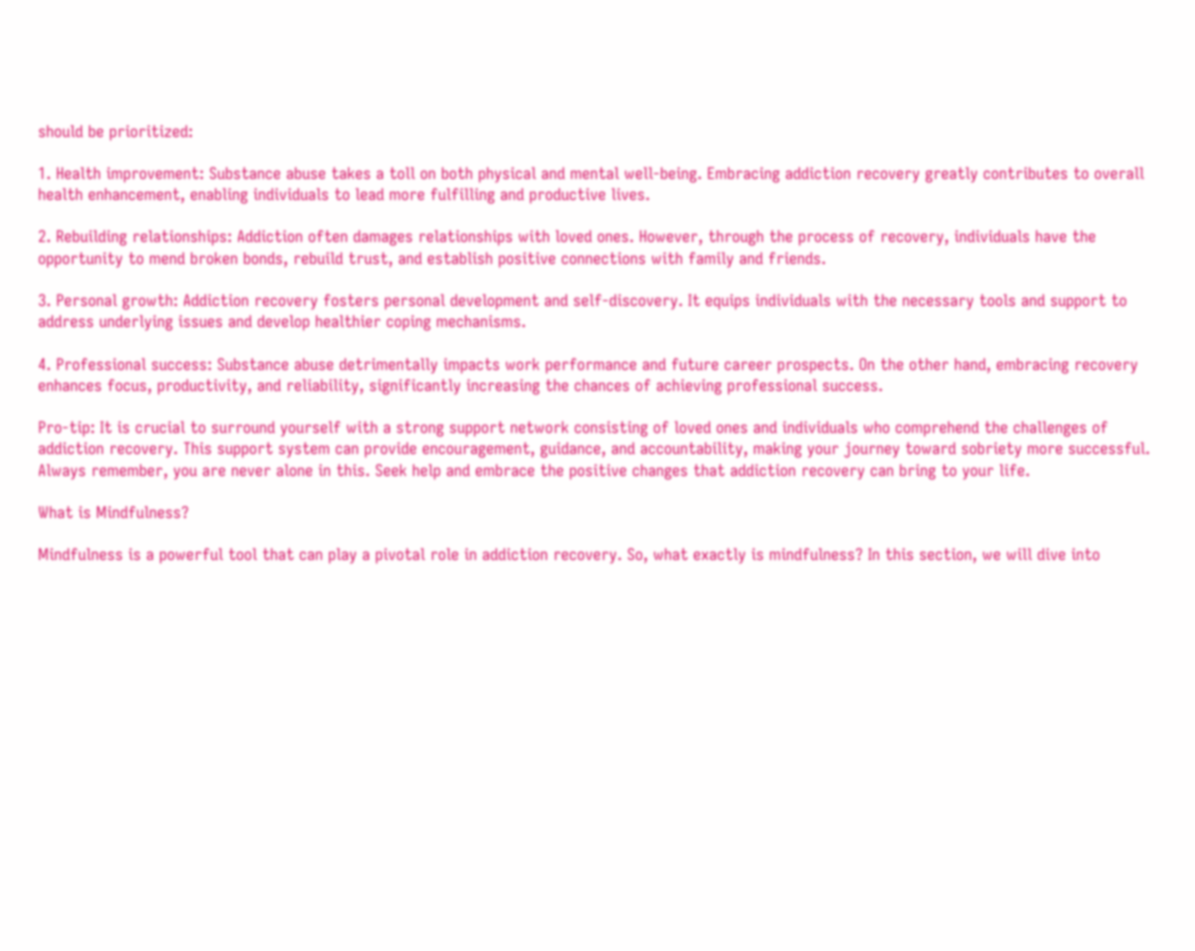should be prioritized:

1. Health improvement: Substance abuse takes a toll on both physical and mental well-being. Embracing addiction recovery greatly contributes to overall health enhancement, enabling individuals to lead more fulfilling and productive lives.

2. Rebuilding relationships: Addiction often damages relationships with loved ones. However, through the process of recovery, individuals have the opportunity to mend broken bonds, rebuild trust, and establish positive connections with family and friends.

3. Personal growth: Addiction recovery fosters personal development and self-discovery. It equips individuals with the necessary tools and support to address underlying issues and develop healthier coping mechanisms.

4. Professional success: Substance abuse detrimentally impacts work performance and future career prospects. On the other hand, embracing recovery enhances focus, productivity, and reliability, significantly increasing the chances of achieving professional success.

Pro-tip: It is crucial to surround yourself with a strong support network consisting of loved ones and individuals who comprehend the challenges of addiction recovery. This support system can provide encouragement, guidance, and accountability, making your journey toward sobriety more successful. Always remember, you are never alone in this. Seek help and embrace the positive changes that addiction recovery can bring to your life.

What is Mindfulness?

Mindfulness is a powerful tool that can play a pivotal role in addiction recovery. So, what exactly is mindfulness? In this section, we will dive into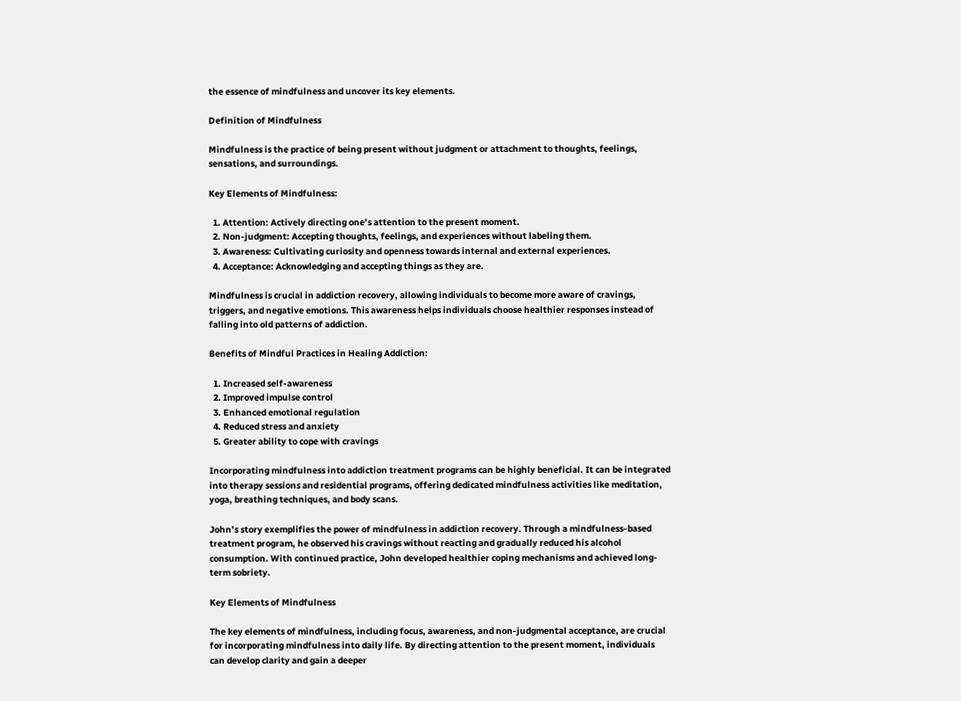the essence of mindfulness and uncover its key elements.

Definition of Mindfulness

Mindfulness is the practice of being present without judgment or attachment to thoughts, feelings, sensations, and surroundings.

Key Elements of Mindfulness:

  1. Attention: Actively directing one’s attention to the present moment.
  2. Non-judgment: Accepting thoughts, feelings, and experiences without labeling them.
  3. Awareness: Cultivating curiosity and openness towards internal and external experiences.
  4. Acceptance: Acknowledging and accepting things as they are.

Mindfulness is crucial in addiction recovery, allowing individuals to become more aware of cravings, triggers, and negative emotions. This awareness helps individuals choose healthier responses instead of falling into old patterns of addiction.

Benefits of Mindful Practices in Healing Addiction:

  1. Increased self-awareness
  2. Improved impulse control
  3. Enhanced emotional regulation
  4. Reduced stress and anxiety
  5. Greater ability to cope with cravings

Incorporating mindfulness into addiction treatment programs can be highly beneficial. It can be integrated into therapy sessions and residential programs, offering dedicated mindfulness activities like meditation, yoga, breathing techniques, and body scans.

John’s story exemplifies the power of mindfulness in addiction recovery. Through a mindfulness-based treatment program, he observed his cravings without reacting and gradually reduced his alcohol consumption. With continued practice, John developed healthier coping mechanisms and achieved long-term sobriety.

Key Elements of Mindfulness

The key elements of mindfulness, including focus, awareness, and non-judgmental acceptance, are crucial for incorporating mindfulness into daily life. By directing attention to the present moment, individuals can develop clarity and gain a deeper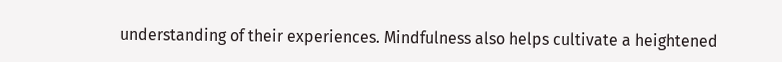understanding of their experiences. Mindfulness also helps cultivate a heightened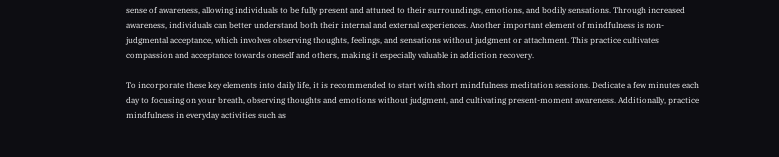sense of awareness, allowing individuals to be fully present and attuned to their surroundings, emotions, and bodily sensations. Through increased awareness, individuals can better understand both their internal and external experiences. Another important element of mindfulness is non-judgmental acceptance, which involves observing thoughts, feelings, and sensations without judgment or attachment. This practice cultivates compassion and acceptance towards oneself and others, making it especially valuable in addiction recovery.

To incorporate these key elements into daily life, it is recommended to start with short mindfulness meditation sessions. Dedicate a few minutes each day to focusing on your breath, observing thoughts and emotions without judgment, and cultivating present-moment awareness. Additionally, practice mindfulness in everyday activities such as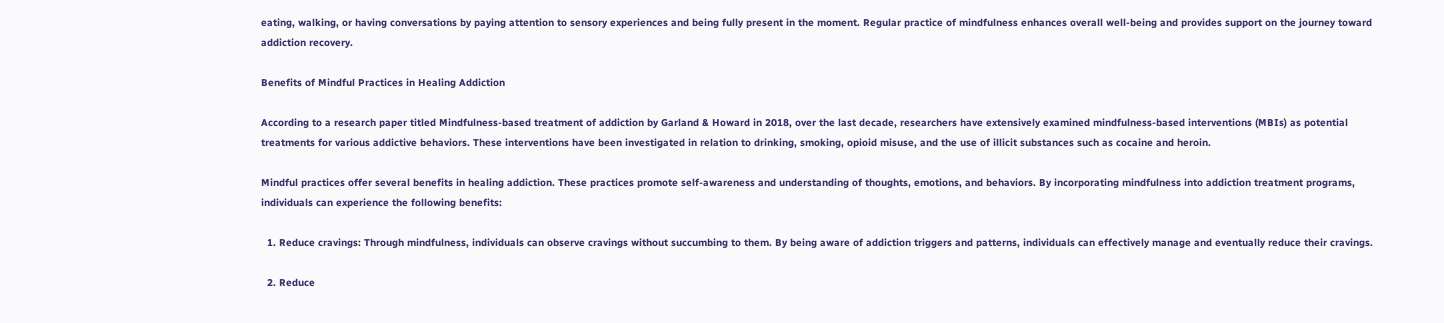eating, walking, or having conversations by paying attention to sensory experiences and being fully present in the moment. Regular practice of mindfulness enhances overall well-being and provides support on the journey toward addiction recovery.

Benefits of Mindful Practices in Healing Addiction

According to a research paper titled Mindfulness-based treatment of addiction by Garland & Howard in 2018, over the last decade, researchers have extensively examined mindfulness-based interventions (MBIs) as potential treatments for various addictive behaviors. These interventions have been investigated in relation to drinking, smoking, opioid misuse, and the use of illicit substances such as cocaine and heroin.

Mindful practices offer several benefits in healing addiction. These practices promote self-awareness and understanding of thoughts, emotions, and behaviors. By incorporating mindfulness into addiction treatment programs, individuals can experience the following benefits:

  1. Reduce cravings: Through mindfulness, individuals can observe cravings without succumbing to them. By being aware of addiction triggers and patterns, individuals can effectively manage and eventually reduce their cravings.

  2. Reduce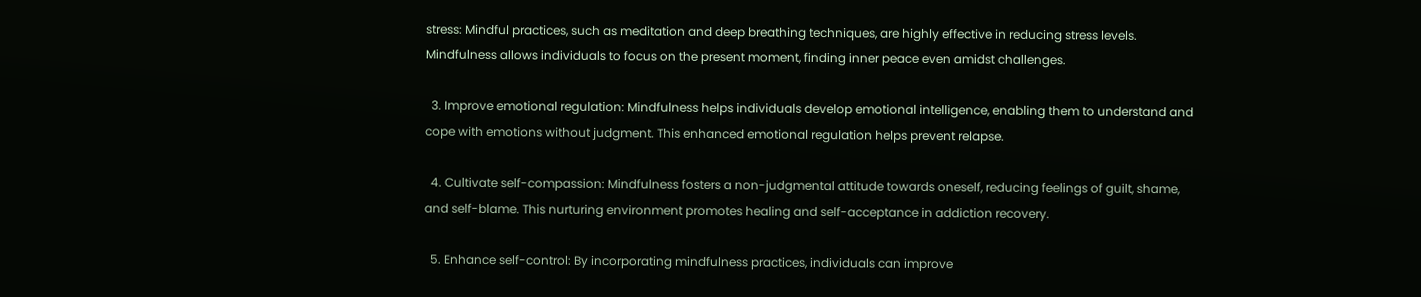stress: Mindful practices, such as meditation and deep breathing techniques, are highly effective in reducing stress levels. Mindfulness allows individuals to focus on the present moment, finding inner peace even amidst challenges.

  3. Improve emotional regulation: Mindfulness helps individuals develop emotional intelligence, enabling them to understand and cope with emotions without judgment. This enhanced emotional regulation helps prevent relapse.

  4. Cultivate self-compassion: Mindfulness fosters a non-judgmental attitude towards oneself, reducing feelings of guilt, shame, and self-blame. This nurturing environment promotes healing and self-acceptance in addiction recovery.

  5. Enhance self-control: By incorporating mindfulness practices, individuals can improve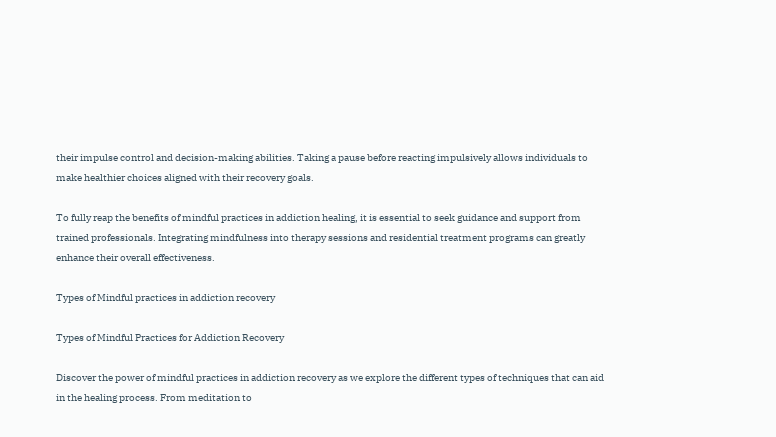their impulse control and decision-making abilities. Taking a pause before reacting impulsively allows individuals to make healthier choices aligned with their recovery goals.

To fully reap the benefits of mindful practices in addiction healing, it is essential to seek guidance and support from trained professionals. Integrating mindfulness into therapy sessions and residential treatment programs can greatly enhance their overall effectiveness.

Types of Mindful practices in addiction recovery

Types of Mindful Practices for Addiction Recovery

Discover the power of mindful practices in addiction recovery as we explore the different types of techniques that can aid in the healing process. From meditation to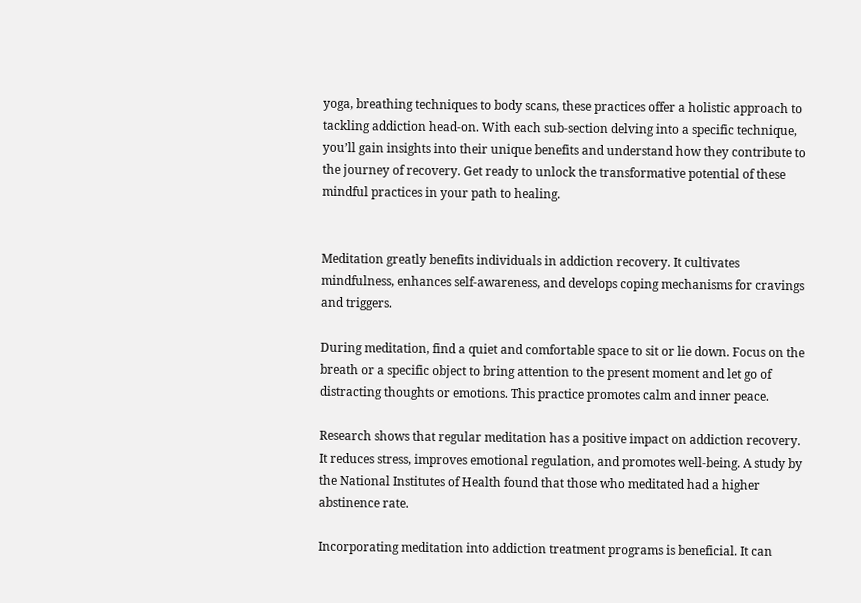yoga, breathing techniques to body scans, these practices offer a holistic approach to tackling addiction head-on. With each sub-section delving into a specific technique, you’ll gain insights into their unique benefits and understand how they contribute to the journey of recovery. Get ready to unlock the transformative potential of these mindful practices in your path to healing.


Meditation greatly benefits individuals in addiction recovery. It cultivates mindfulness, enhances self-awareness, and develops coping mechanisms for cravings and triggers.

During meditation, find a quiet and comfortable space to sit or lie down. Focus on the breath or a specific object to bring attention to the present moment and let go of distracting thoughts or emotions. This practice promotes calm and inner peace.

Research shows that regular meditation has a positive impact on addiction recovery. It reduces stress, improves emotional regulation, and promotes well-being. A study by the National Institutes of Health found that those who meditated had a higher abstinence rate.

Incorporating meditation into addiction treatment programs is beneficial. It can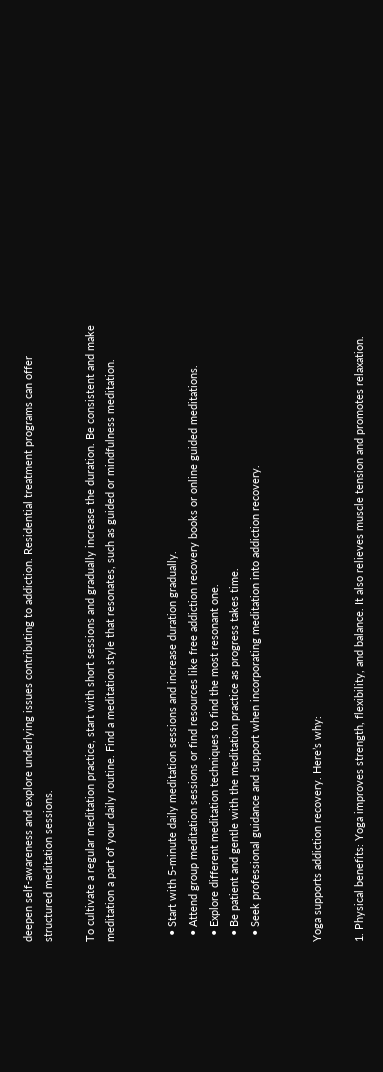deepen self-awareness and explore underlying issues contributing to addiction. Residential treatment programs can offer structured meditation sessions.

To cultivate a regular meditation practice, start with short sessions and gradually increase the duration. Be consistent and make meditation a part of your daily routine. Find a meditation style that resonates, such as guided or mindfulness meditation.


  • Start with 5-minute daily meditation sessions and increase duration gradually.
  • Attend group meditation sessions or find resources like free addiction recovery books or online guided meditations.
  • Explore different meditation techniques to find the most resonant one.
  • Be patient and gentle with the meditation practice as progress takes time.
  • Seek professional guidance and support when incorporating meditation into addiction recovery.


Yoga supports addiction recovery. Here’s why:

1. Physical benefits: Yoga improves strength, flexibility, and balance. It also relieves muscle tension and promotes relaxation.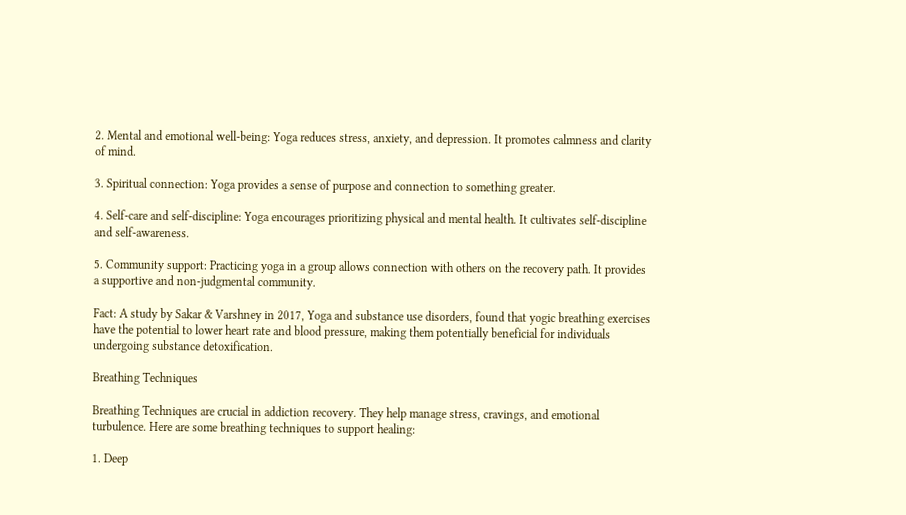2. Mental and emotional well-being: Yoga reduces stress, anxiety, and depression. It promotes calmness and clarity of mind.

3. Spiritual connection: Yoga provides a sense of purpose and connection to something greater.

4. Self-care and self-discipline: Yoga encourages prioritizing physical and mental health. It cultivates self-discipline and self-awareness.

5. Community support: Practicing yoga in a group allows connection with others on the recovery path. It provides a supportive and non-judgmental community.

Fact: A study by Sakar & Varshney in 2017, Yoga and substance use disorders, found that yogic breathing exercises have the potential to lower heart rate and blood pressure, making them potentially beneficial for individuals undergoing substance detoxification.

Breathing Techniques

Breathing Techniques are crucial in addiction recovery. They help manage stress, cravings, and emotional turbulence. Here are some breathing techniques to support healing:

1. Deep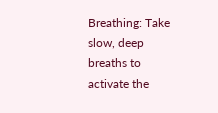Breathing: Take slow, deep breaths to activate the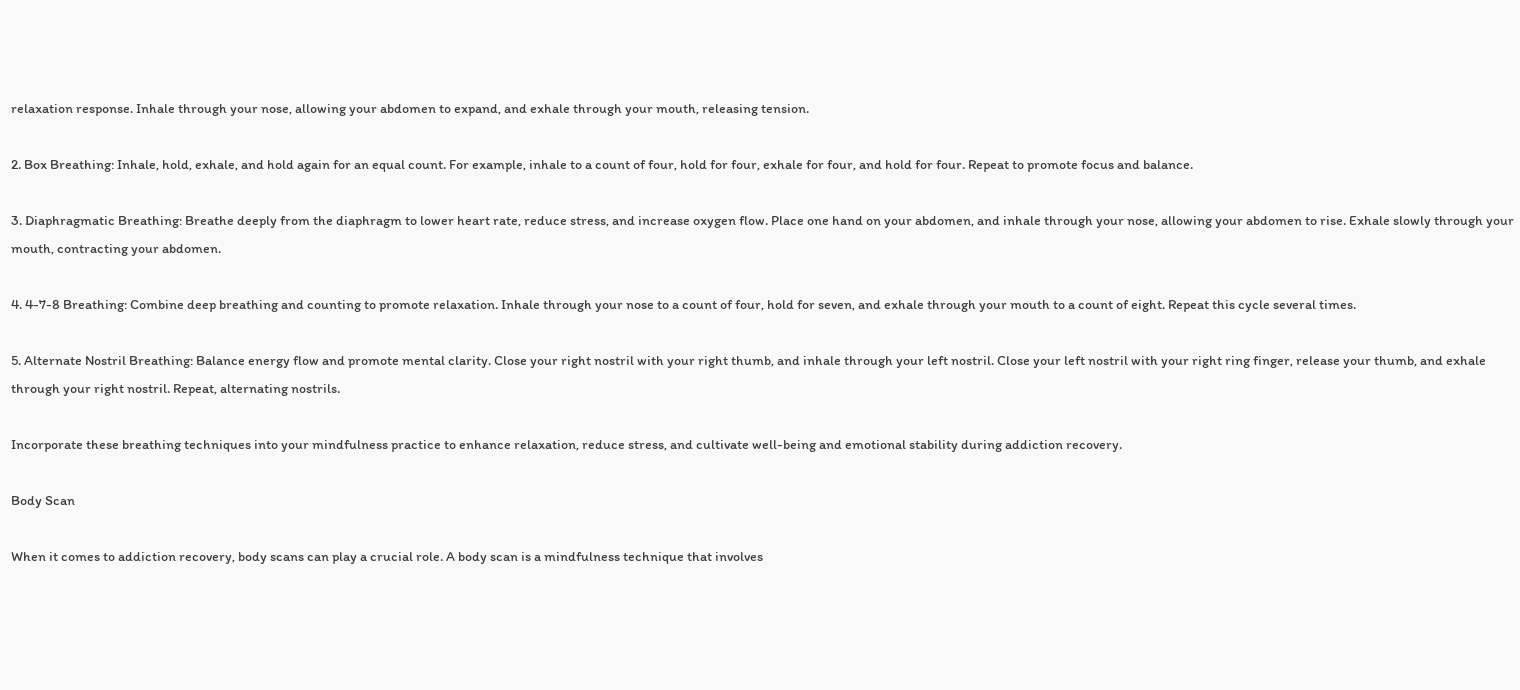relaxation response. Inhale through your nose, allowing your abdomen to expand, and exhale through your mouth, releasing tension.

2. Box Breathing: Inhale, hold, exhale, and hold again for an equal count. For example, inhale to a count of four, hold for four, exhale for four, and hold for four. Repeat to promote focus and balance.

3. Diaphragmatic Breathing: Breathe deeply from the diaphragm to lower heart rate, reduce stress, and increase oxygen flow. Place one hand on your abdomen, and inhale through your nose, allowing your abdomen to rise. Exhale slowly through your mouth, contracting your abdomen.

4. 4-7-8 Breathing: Combine deep breathing and counting to promote relaxation. Inhale through your nose to a count of four, hold for seven, and exhale through your mouth to a count of eight. Repeat this cycle several times.

5. Alternate Nostril Breathing: Balance energy flow and promote mental clarity. Close your right nostril with your right thumb, and inhale through your left nostril. Close your left nostril with your right ring finger, release your thumb, and exhale through your right nostril. Repeat, alternating nostrils.

Incorporate these breathing techniques into your mindfulness practice to enhance relaxation, reduce stress, and cultivate well-being and emotional stability during addiction recovery.

Body Scan

When it comes to addiction recovery, body scans can play a crucial role. A body scan is a mindfulness technique that involves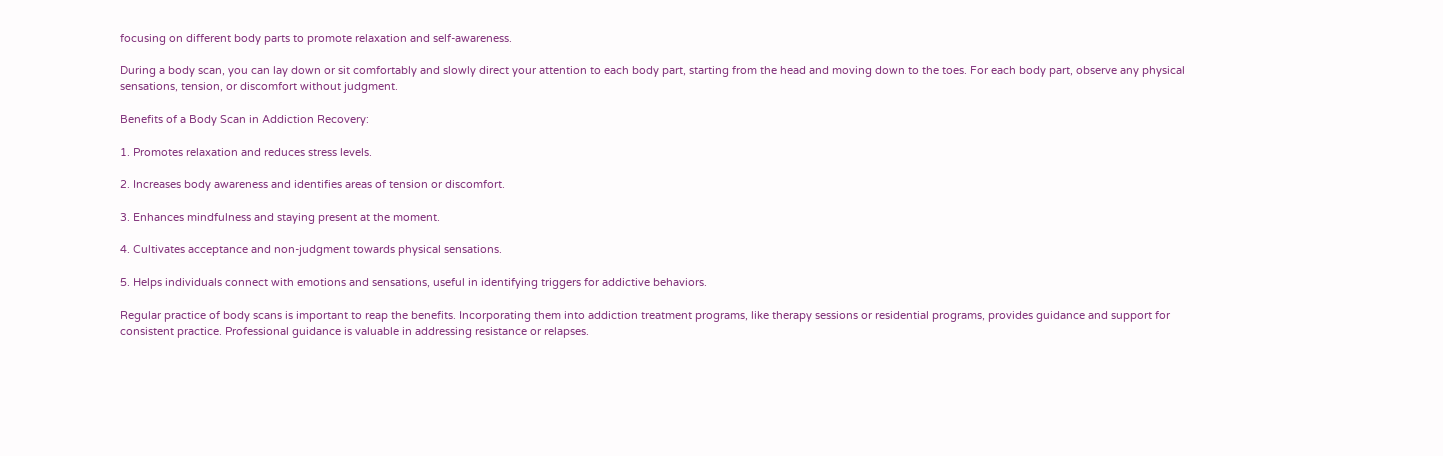focusing on different body parts to promote relaxation and self-awareness.

During a body scan, you can lay down or sit comfortably and slowly direct your attention to each body part, starting from the head and moving down to the toes. For each body part, observe any physical sensations, tension, or discomfort without judgment.

Benefits of a Body Scan in Addiction Recovery:

1. Promotes relaxation and reduces stress levels.

2. Increases body awareness and identifies areas of tension or discomfort.

3. Enhances mindfulness and staying present at the moment.

4. Cultivates acceptance and non-judgment towards physical sensations.

5. Helps individuals connect with emotions and sensations, useful in identifying triggers for addictive behaviors.

Regular practice of body scans is important to reap the benefits. Incorporating them into addiction treatment programs, like therapy sessions or residential programs, provides guidance and support for consistent practice. Professional guidance is valuable in addressing resistance or relapses.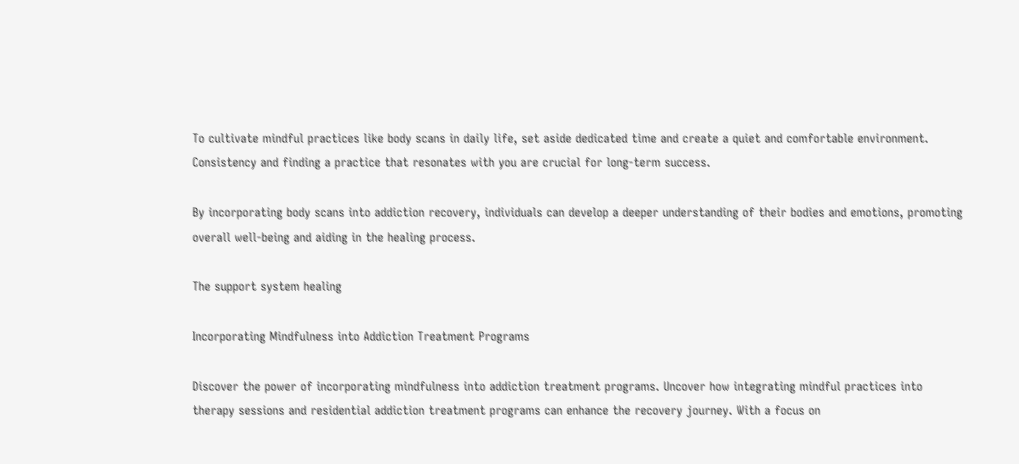To cultivate mindful practices like body scans in daily life, set aside dedicated time and create a quiet and comfortable environment. Consistency and finding a practice that resonates with you are crucial for long-term success.

By incorporating body scans into addiction recovery, individuals can develop a deeper understanding of their bodies and emotions, promoting overall well-being and aiding in the healing process.

The support system healing

Incorporating Mindfulness into Addiction Treatment Programs

Discover the power of incorporating mindfulness into addiction treatment programs. Uncover how integrating mindful practices into therapy sessions and residential addiction treatment programs can enhance the recovery journey. With a focus on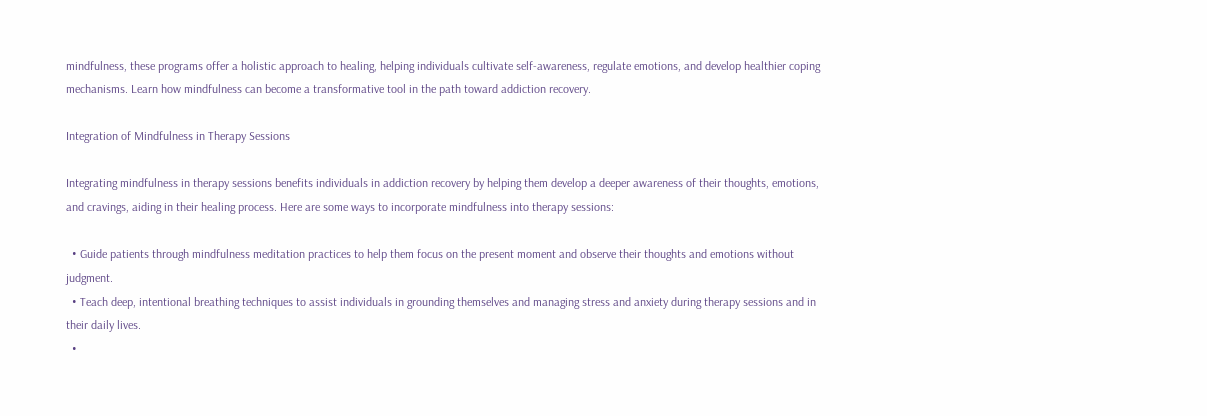mindfulness, these programs offer a holistic approach to healing, helping individuals cultivate self-awareness, regulate emotions, and develop healthier coping mechanisms. Learn how mindfulness can become a transformative tool in the path toward addiction recovery.

Integration of Mindfulness in Therapy Sessions

Integrating mindfulness in therapy sessions benefits individuals in addiction recovery by helping them develop a deeper awareness of their thoughts, emotions, and cravings, aiding in their healing process. Here are some ways to incorporate mindfulness into therapy sessions:

  • Guide patients through mindfulness meditation practices to help them focus on the present moment and observe their thoughts and emotions without judgment.
  • Teach deep, intentional breathing techniques to assist individuals in grounding themselves and managing stress and anxiety during therapy sessions and in their daily lives.
  •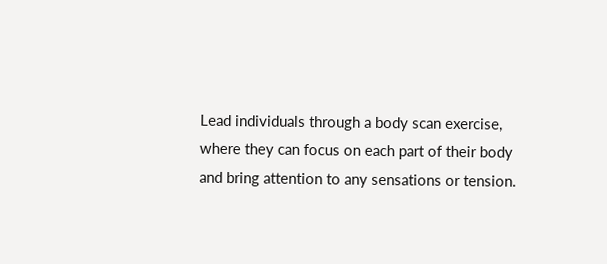Lead individuals through a body scan exercise, where they can focus on each part of their body and bring attention to any sensations or tension.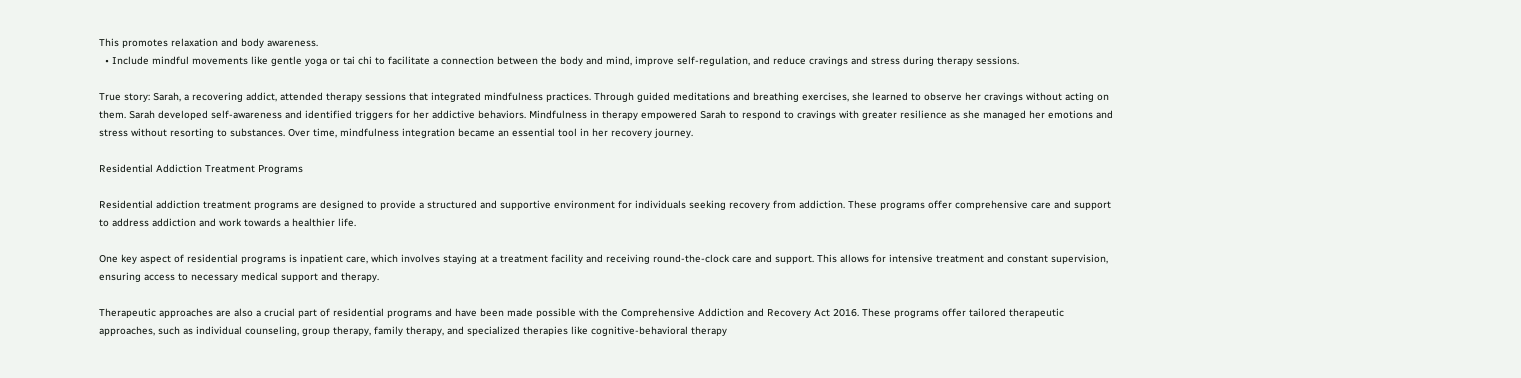This promotes relaxation and body awareness.
  • Include mindful movements like gentle yoga or tai chi to facilitate a connection between the body and mind, improve self-regulation, and reduce cravings and stress during therapy sessions.

True story: Sarah, a recovering addict, attended therapy sessions that integrated mindfulness practices. Through guided meditations and breathing exercises, she learned to observe her cravings without acting on them. Sarah developed self-awareness and identified triggers for her addictive behaviors. Mindfulness in therapy empowered Sarah to respond to cravings with greater resilience as she managed her emotions and stress without resorting to substances. Over time, mindfulness integration became an essential tool in her recovery journey.

Residential Addiction Treatment Programs

Residential addiction treatment programs are designed to provide a structured and supportive environment for individuals seeking recovery from addiction. These programs offer comprehensive care and support to address addiction and work towards a healthier life.

One key aspect of residential programs is inpatient care, which involves staying at a treatment facility and receiving round-the-clock care and support. This allows for intensive treatment and constant supervision, ensuring access to necessary medical support and therapy.

Therapeutic approaches are also a crucial part of residential programs and have been made possible with the Comprehensive Addiction and Recovery Act 2016. These programs offer tailored therapeutic approaches, such as individual counseling, group therapy, family therapy, and specialized therapies like cognitive-behavioral therapy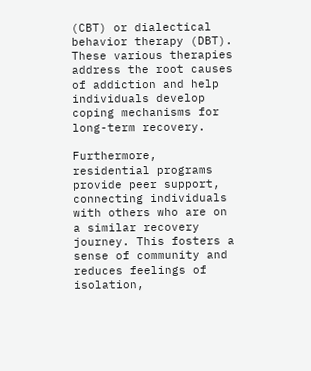(CBT) or dialectical behavior therapy (DBT). These various therapies address the root causes of addiction and help individuals develop coping mechanisms for long-term recovery.

Furthermore, residential programs provide peer support, connecting individuals with others who are on a similar recovery journey. This fosters a sense of community and reduces feelings of isolation,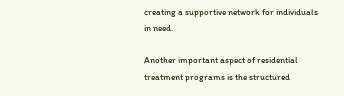creating a supportive network for individuals in need.

Another important aspect of residential treatment programs is the structured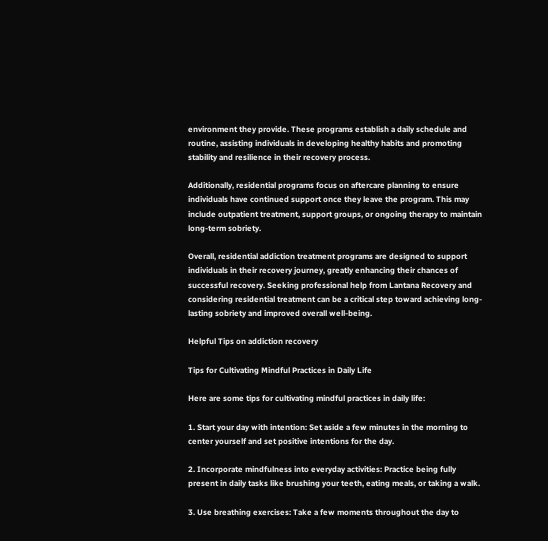environment they provide. These programs establish a daily schedule and routine, assisting individuals in developing healthy habits and promoting stability and resilience in their recovery process.

Additionally, residential programs focus on aftercare planning to ensure individuals have continued support once they leave the program. This may include outpatient treatment, support groups, or ongoing therapy to maintain long-term sobriety.

Overall, residential addiction treatment programs are designed to support individuals in their recovery journey, greatly enhancing their chances of successful recovery. Seeking professional help from Lantana Recovery and considering residential treatment can be a critical step toward achieving long-lasting sobriety and improved overall well-being.

Helpful Tips on addiction recovery

Tips for Cultivating Mindful Practices in Daily Life

Here are some tips for cultivating mindful practices in daily life:

1. Start your day with intention: Set aside a few minutes in the morning to center yourself and set positive intentions for the day.

2. Incorporate mindfulness into everyday activities: Practice being fully present in daily tasks like brushing your teeth, eating meals, or taking a walk.

3. Use breathing exercises: Take a few moments throughout the day to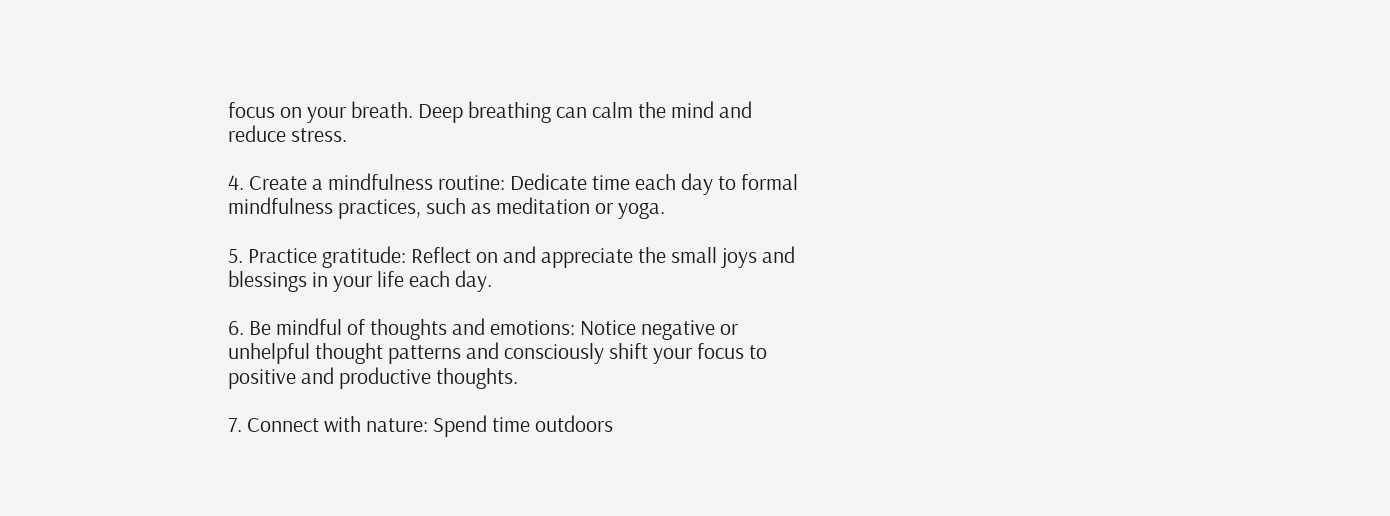focus on your breath. Deep breathing can calm the mind and reduce stress.

4. Create a mindfulness routine: Dedicate time each day to formal mindfulness practices, such as meditation or yoga.

5. Practice gratitude: Reflect on and appreciate the small joys and blessings in your life each day.

6. Be mindful of thoughts and emotions: Notice negative or unhelpful thought patterns and consciously shift your focus to positive and productive thoughts.

7. Connect with nature: Spend time outdoors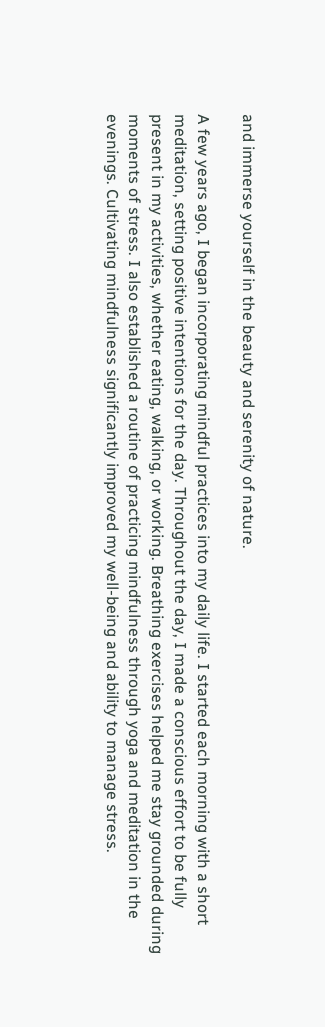and immerse yourself in the beauty and serenity of nature.

A few years ago, I began incorporating mindful practices into my daily life. I started each morning with a short meditation, setting positive intentions for the day. Throughout the day, I made a conscious effort to be fully present in my activities, whether eating, walking, or working. Breathing exercises helped me stay grounded during moments of stress. I also established a routine of practicing mindfulness through yoga and meditation in the evenings. Cultivating mindfulness significantly improved my well-being and ability to manage stress.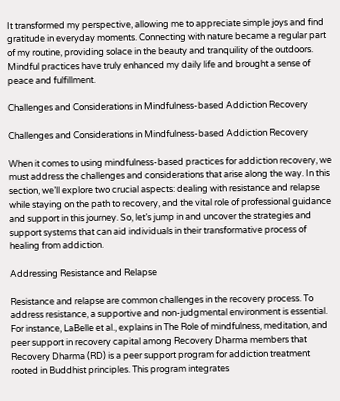It transformed my perspective, allowing me to appreciate simple joys and find gratitude in everyday moments. Connecting with nature became a regular part of my routine, providing solace in the beauty and tranquility of the outdoors. Mindful practices have truly enhanced my daily life and brought a sense of peace and fulfillment.

Challenges and Considerations in Mindfulness-based Addiction Recovery

Challenges and Considerations in Mindfulness-based Addiction Recovery

When it comes to using mindfulness-based practices for addiction recovery, we must address the challenges and considerations that arise along the way. In this section, we’ll explore two crucial aspects: dealing with resistance and relapse while staying on the path to recovery, and the vital role of professional guidance and support in this journey. So, let’s jump in and uncover the strategies and support systems that can aid individuals in their transformative process of healing from addiction.

Addressing Resistance and Relapse

Resistance and relapse are common challenges in the recovery process. To address resistance, a supportive and non-judgmental environment is essential. For instance, LaBelle et al., explains in The Role of mindfulness, meditation, and peer support in recovery capital among Recovery Dharma members that Recovery Dharma (RD) is a peer support program for addiction treatment rooted in Buddhist principles. This program integrates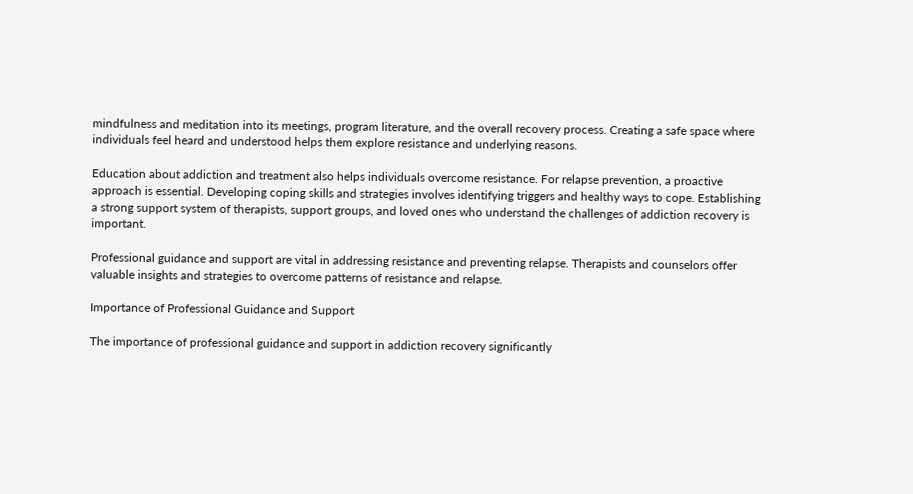mindfulness and meditation into its meetings, program literature, and the overall recovery process. Creating a safe space where individuals feel heard and understood helps them explore resistance and underlying reasons.

Education about addiction and treatment also helps individuals overcome resistance. For relapse prevention, a proactive approach is essential. Developing coping skills and strategies involves identifying triggers and healthy ways to cope. Establishing a strong support system of therapists, support groups, and loved ones who understand the challenges of addiction recovery is important.

Professional guidance and support are vital in addressing resistance and preventing relapse. Therapists and counselors offer valuable insights and strategies to overcome patterns of resistance and relapse.

Importance of Professional Guidance and Support

The importance of professional guidance and support in addiction recovery significantly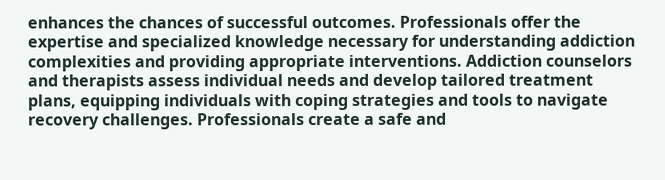enhances the chances of successful outcomes. Professionals offer the expertise and specialized knowledge necessary for understanding addiction complexities and providing appropriate interventions. Addiction counselors and therapists assess individual needs and develop tailored treatment plans, equipping individuals with coping strategies and tools to navigate recovery challenges. Professionals create a safe and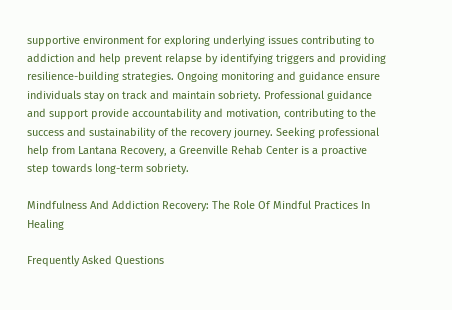supportive environment for exploring underlying issues contributing to addiction and help prevent relapse by identifying triggers and providing resilience-building strategies. Ongoing monitoring and guidance ensure individuals stay on track and maintain sobriety. Professional guidance and support provide accountability and motivation, contributing to the success and sustainability of the recovery journey. Seeking professional help from Lantana Recovery, a Greenville Rehab Center is a proactive step towards long-term sobriety.

Mindfulness And Addiction Recovery: The Role Of Mindful Practices In Healing

Frequently Asked Questions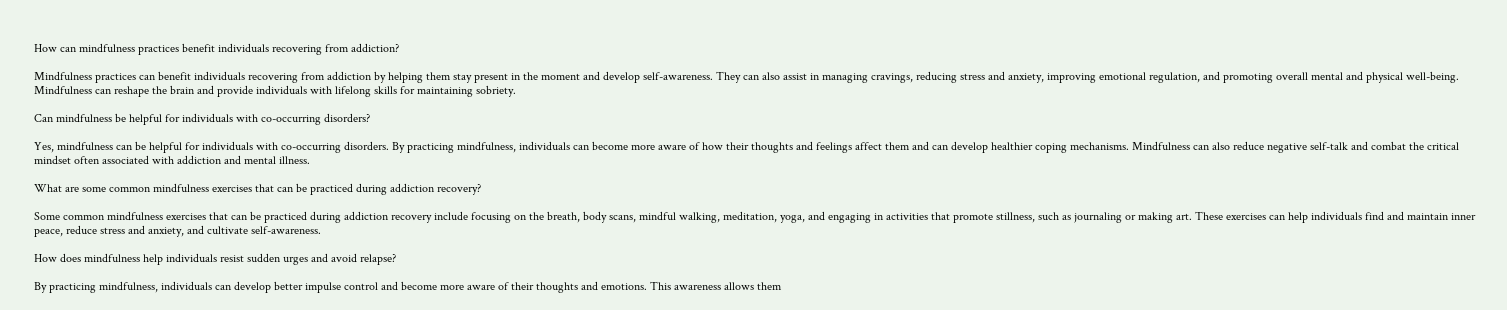How can mindfulness practices benefit individuals recovering from addiction?

Mindfulness practices can benefit individuals recovering from addiction by helping them stay present in the moment and develop self-awareness. They can also assist in managing cravings, reducing stress and anxiety, improving emotional regulation, and promoting overall mental and physical well-being. Mindfulness can reshape the brain and provide individuals with lifelong skills for maintaining sobriety.

Can mindfulness be helpful for individuals with co-occurring disorders?

Yes, mindfulness can be helpful for individuals with co-occurring disorders. By practicing mindfulness, individuals can become more aware of how their thoughts and feelings affect them and can develop healthier coping mechanisms. Mindfulness can also reduce negative self-talk and combat the critical mindset often associated with addiction and mental illness.

What are some common mindfulness exercises that can be practiced during addiction recovery?

Some common mindfulness exercises that can be practiced during addiction recovery include focusing on the breath, body scans, mindful walking, meditation, yoga, and engaging in activities that promote stillness, such as journaling or making art. These exercises can help individuals find and maintain inner peace, reduce stress and anxiety, and cultivate self-awareness.

How does mindfulness help individuals resist sudden urges and avoid relapse?

By practicing mindfulness, individuals can develop better impulse control and become more aware of their thoughts and emotions. This awareness allows them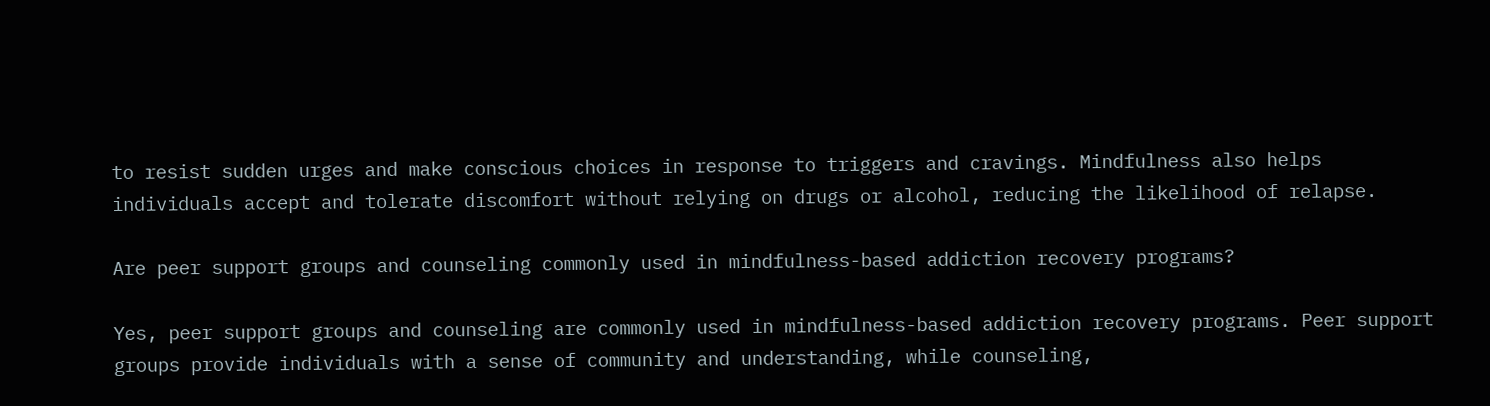to resist sudden urges and make conscious choices in response to triggers and cravings. Mindfulness also helps individuals accept and tolerate discomfort without relying on drugs or alcohol, reducing the likelihood of relapse.

Are peer support groups and counseling commonly used in mindfulness-based addiction recovery programs?

Yes, peer support groups and counseling are commonly used in mindfulness-based addiction recovery programs. Peer support groups provide individuals with a sense of community and understanding, while counseling,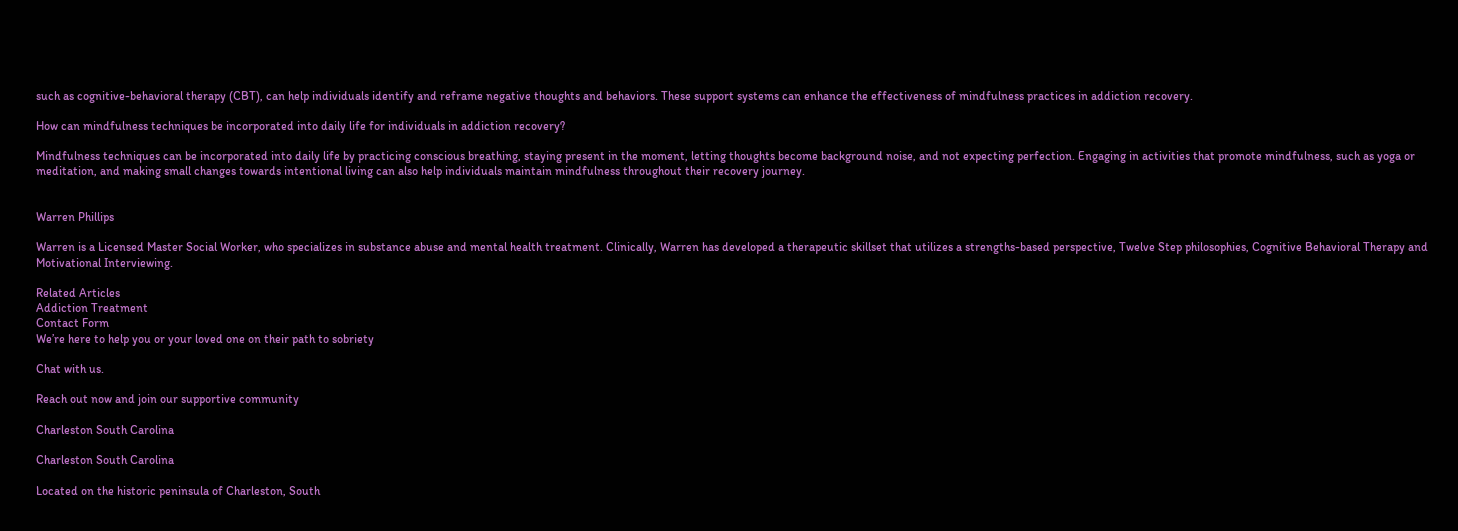such as cognitive-behavioral therapy (CBT), can help individuals identify and reframe negative thoughts and behaviors. These support systems can enhance the effectiveness of mindfulness practices in addiction recovery.

How can mindfulness techniques be incorporated into daily life for individuals in addiction recovery?

Mindfulness techniques can be incorporated into daily life by practicing conscious breathing, staying present in the moment, letting thoughts become background noise, and not expecting perfection. Engaging in activities that promote mindfulness, such as yoga or meditation, and making small changes towards intentional living can also help individuals maintain mindfulness throughout their recovery journey.


Warren Phillips

Warren is a Licensed Master Social Worker, who specializes in substance abuse and mental health treatment. Clinically, Warren has developed a therapeutic skillset that utilizes a strengths-based perspective, Twelve Step philosophies, Cognitive Behavioral Therapy and Motivational Interviewing.

Related Articles
Addiction Treatment
Contact Form
We’re here to help you or your loved one on their path to sobriety

Chat with us.

Reach out now and join our supportive community

Charleston South Carolina

Charleston South Carolina

Located on the historic peninsula of Charleston, South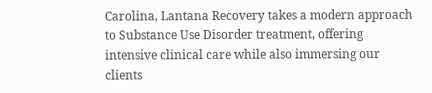Carolina, Lantana Recovery takes a modern approach to Substance Use Disorder treatment, offering intensive clinical care while also immersing our clients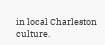in local Charleston culture.